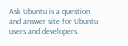Ask Ubuntu is a question and answer site for Ubuntu users and developers.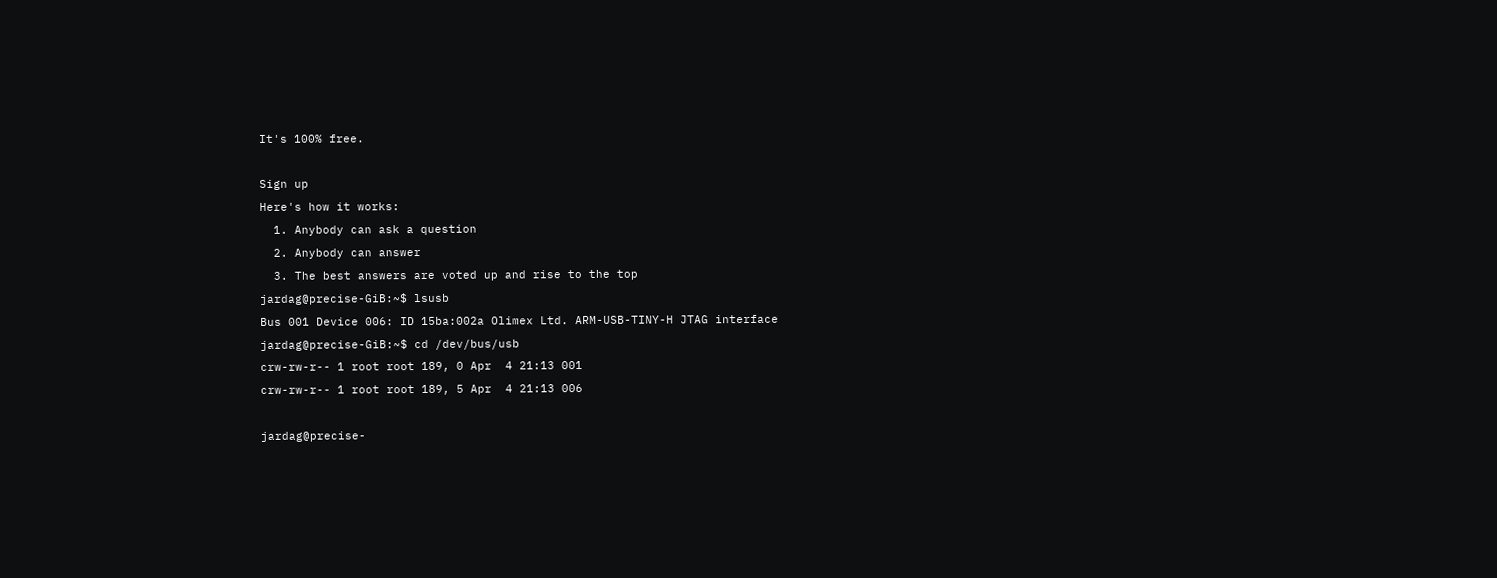It's 100% free.

Sign up
Here's how it works:
  1. Anybody can ask a question
  2. Anybody can answer
  3. The best answers are voted up and rise to the top
jardag@precise-GiB:~$ lsusb
Bus 001 Device 006: ID 15ba:002a Olimex Ltd. ARM-USB-TINY-H JTAG interface
jardag@precise-GiB:~$ cd /dev/bus/usb
crw-rw-r-- 1 root root 189, 0 Apr  4 21:13 001
crw-rw-r-- 1 root root 189, 5 Apr  4 21:13 006

jardag@precise-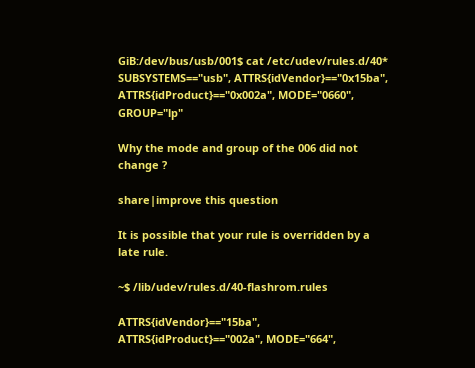GiB:/dev/bus/usb/001$ cat /etc/udev/rules.d/40*
SUBSYSTEMS=="usb", ATTRS{idVendor}=="0x15ba", ATTRS{idProduct}=="0x002a", MODE="0660", GROUP="lp"

Why the mode and group of the 006 did not change ?

share|improve this question

It is possible that your rule is overridden by a late rule.

~$ /lib/udev/rules.d/40-flashrom.rules

ATTRS{idVendor}=="15ba", ATTRS{idProduct}=="002a", MODE="664",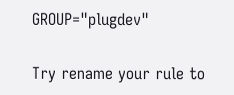GROUP="plugdev"

Try rename your rule to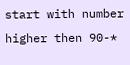start with number higher then 90-*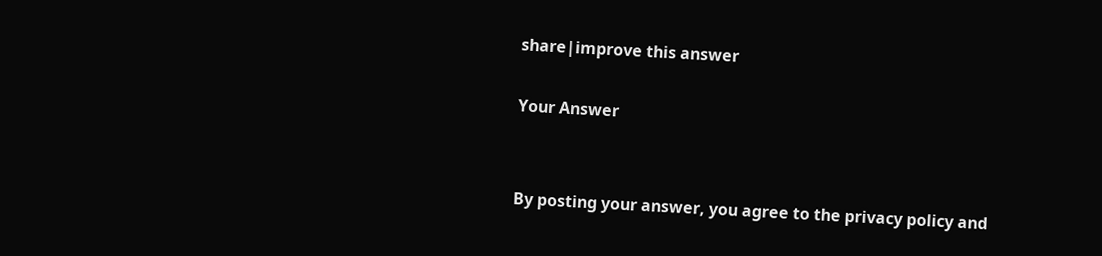share|improve this answer

Your Answer


By posting your answer, you agree to the privacy policy and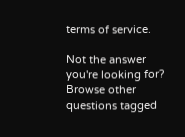terms of service.

Not the answer you're looking for? Browse other questions tagged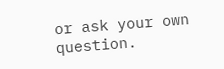or ask your own question.